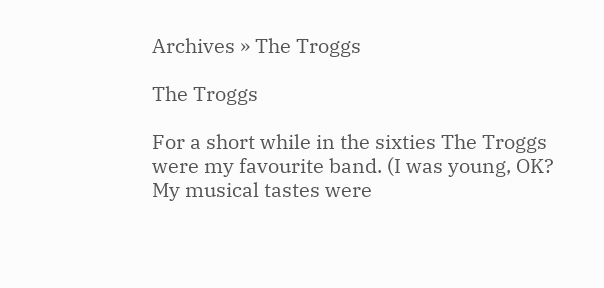Archives » The Troggs

The Troggs

For a short while in the sixties The Troggs were my favourite band. (I was young, OK? My musical tastes were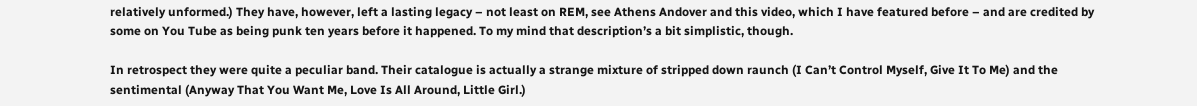relatively unformed.) They have, however, left a lasting legacy – not least on REM, see Athens Andover and this video, which I have featured before – and are credited by some on You Tube as being punk ten years before it happened. To my mind that description’s a bit simplistic, though.

In retrospect they were quite a peculiar band. Their catalogue is actually a strange mixture of stripped down raunch (I Can’t Control Myself, Give It To Me) and the sentimental (Anyway That You Want Me, Love Is All Around, Little Girl.)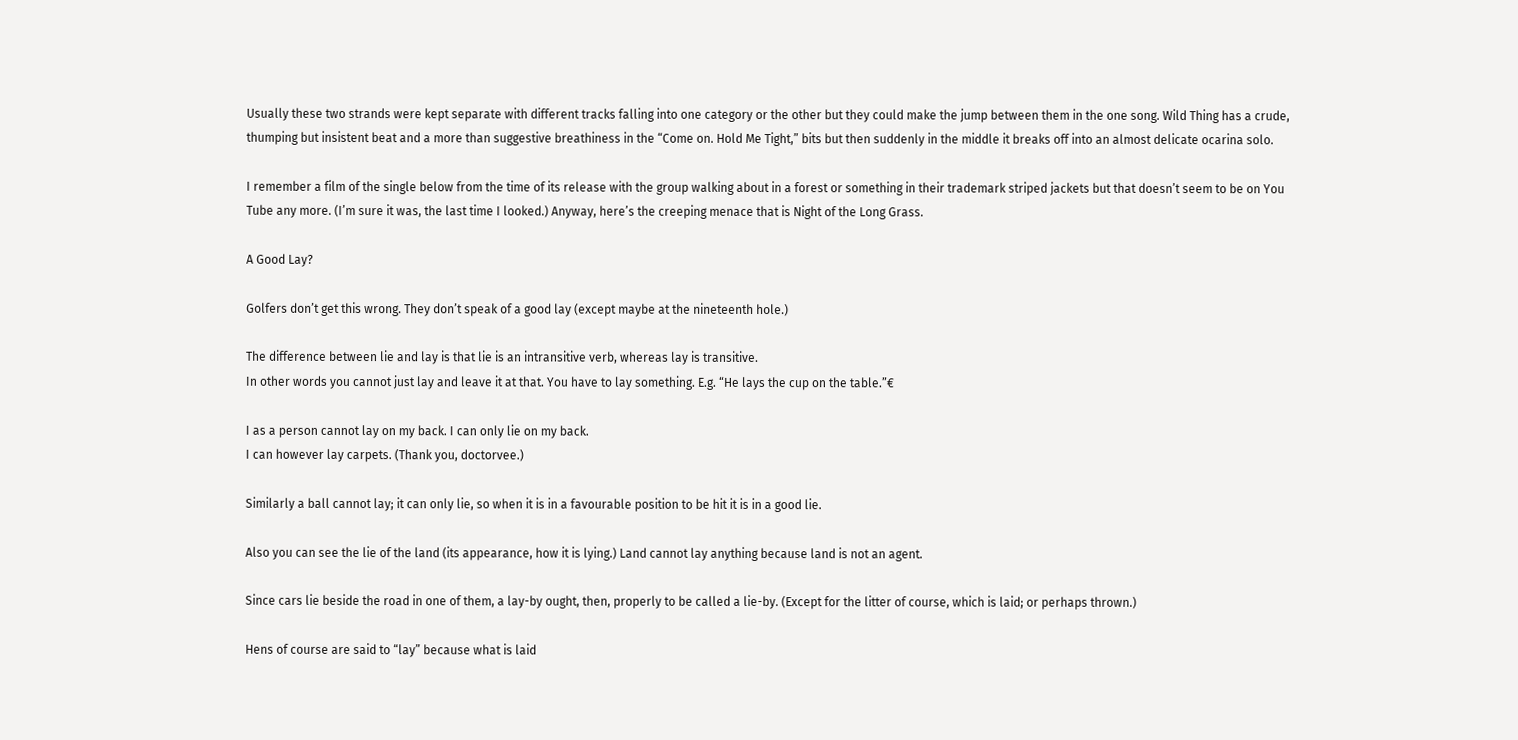Usually these two strands were kept separate with different tracks falling into one category or the other but they could make the jump between them in the one song. Wild Thing has a crude, thumping but insistent beat and a more than suggestive breathiness in the “Come on. Hold Me Tight,” bits but then suddenly in the middle it breaks off into an almost delicate ocarina solo.

I remember a film of the single below from the time of its release with the group walking about in a forest or something in their trademark striped jackets but that doesn’t seem to be on You Tube any more. (I’m sure it was, the last time I looked.) Anyway, here’s the creeping menace that is Night of the Long Grass.

A Good Lay?

Golfers don’t get this wrong. They don’t speak of a good lay (except maybe at the nineteenth hole.)

The difference between lie and lay is that lie is an intransitive verb, whereas lay is transitive.
In other words you cannot just lay and leave it at that. You have to lay something. E.g. “He lays the cup on the table.”€

I as a person cannot lay on my back. I can only lie on my back.
I can however lay carpets. (Thank you, doctorvee.)

Similarly a ball cannot lay; it can only lie, so when it is in a favourable position to be hit it is in a good lie.

Also you can see the lie of the land (its appearance, how it is lying.) Land cannot lay anything because land is not an agent.

Since cars lie beside the road in one of them, a lay-by ought, then, properly to be called a lie-by. (Except for the litter of course, which is laid; or perhaps thrown.)

Hens of course are said to “lay” because what is laid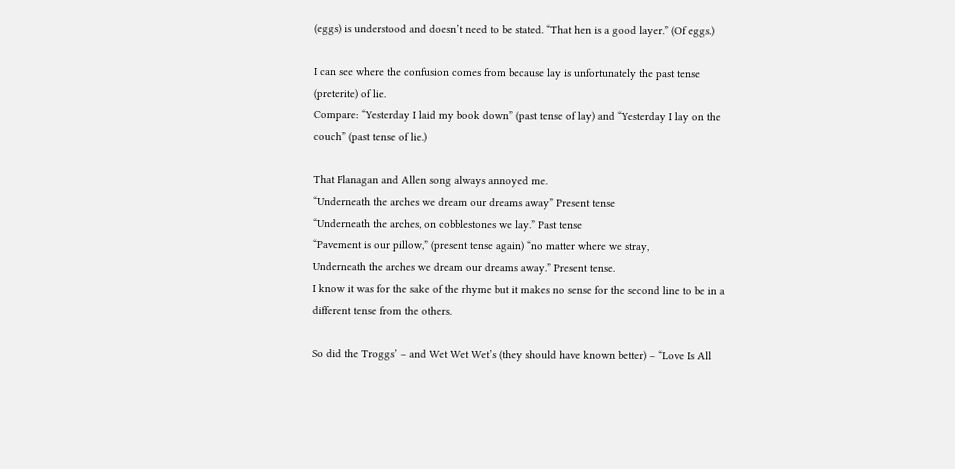(eggs) is understood and doesn’t need to be stated. “That hen is a good layer.” (Of eggs.)

I can see where the confusion comes from because lay is unfortunately the past tense (preterite) of lie.
Compare: “Yesterday I laid my book down” (past tense of lay) and “Yesterday I lay on the couch” (past tense of lie.)

That Flanagan and Allen song always annoyed me.
“Underneath the arches we dream our dreams away” Present tense
“Underneath the arches, on cobblestones we lay.” Past tense
“Pavement is our pillow,” (present tense again) “no matter where we stray,
Underneath the arches we dream our dreams away.” Present tense.
I know it was for the sake of the rhyme but it makes no sense for the second line to be in a different tense from the others.

So did the Troggs’ – and Wet Wet Wet’s (they should have known better) – “Love Is All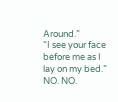Around.”
“I see your face before me as I lay on my bed.”
NO. NO.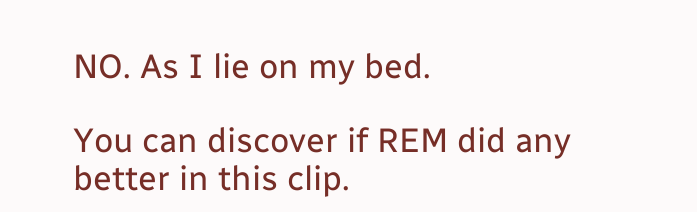NO. As I lie on my bed.

You can discover if REM did any better in this clip.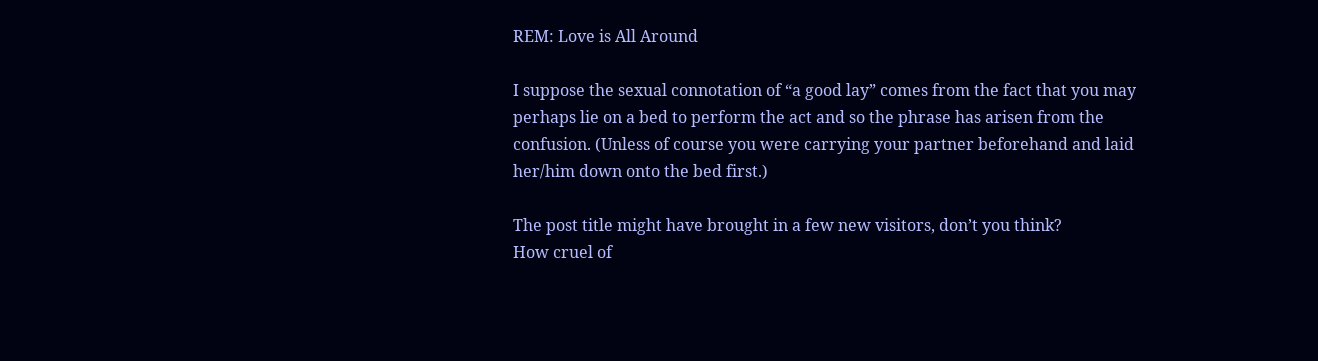REM: Love is All Around

I suppose the sexual connotation of “a good lay” comes from the fact that you may perhaps lie on a bed to perform the act and so the phrase has arisen from the confusion. (Unless of course you were carrying your partner beforehand and laid her/him down onto the bed first.)

The post title might have brought in a few new visitors, don’t you think?
How cruel of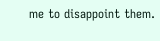me to disappoint them.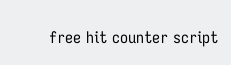free hit counter script